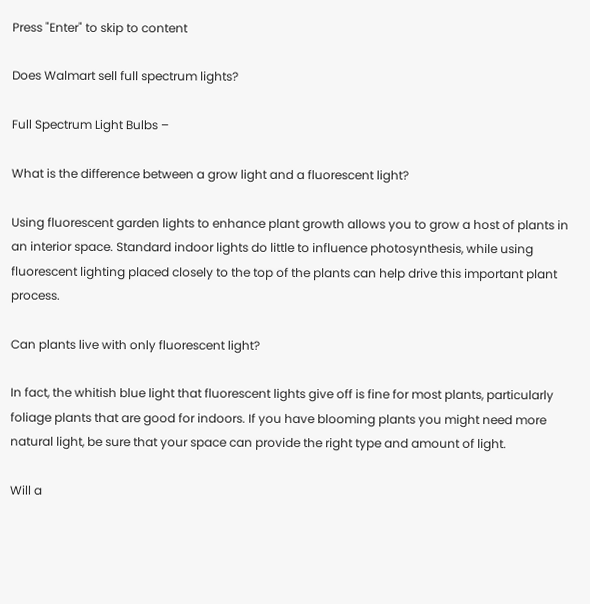Press "Enter" to skip to content

Does Walmart sell full spectrum lights?

Full Spectrum Light Bulbs –

What is the difference between a grow light and a fluorescent light?

Using fluorescent garden lights to enhance plant growth allows you to grow a host of plants in an interior space. Standard indoor lights do little to influence photosynthesis, while using fluorescent lighting placed closely to the top of the plants can help drive this important plant process.

Can plants live with only fluorescent light?

In fact, the whitish blue light that fluorescent lights give off is fine for most plants, particularly foliage plants that are good for indoors. If you have blooming plants you might need more natural light, be sure that your space can provide the right type and amount of light.

Will a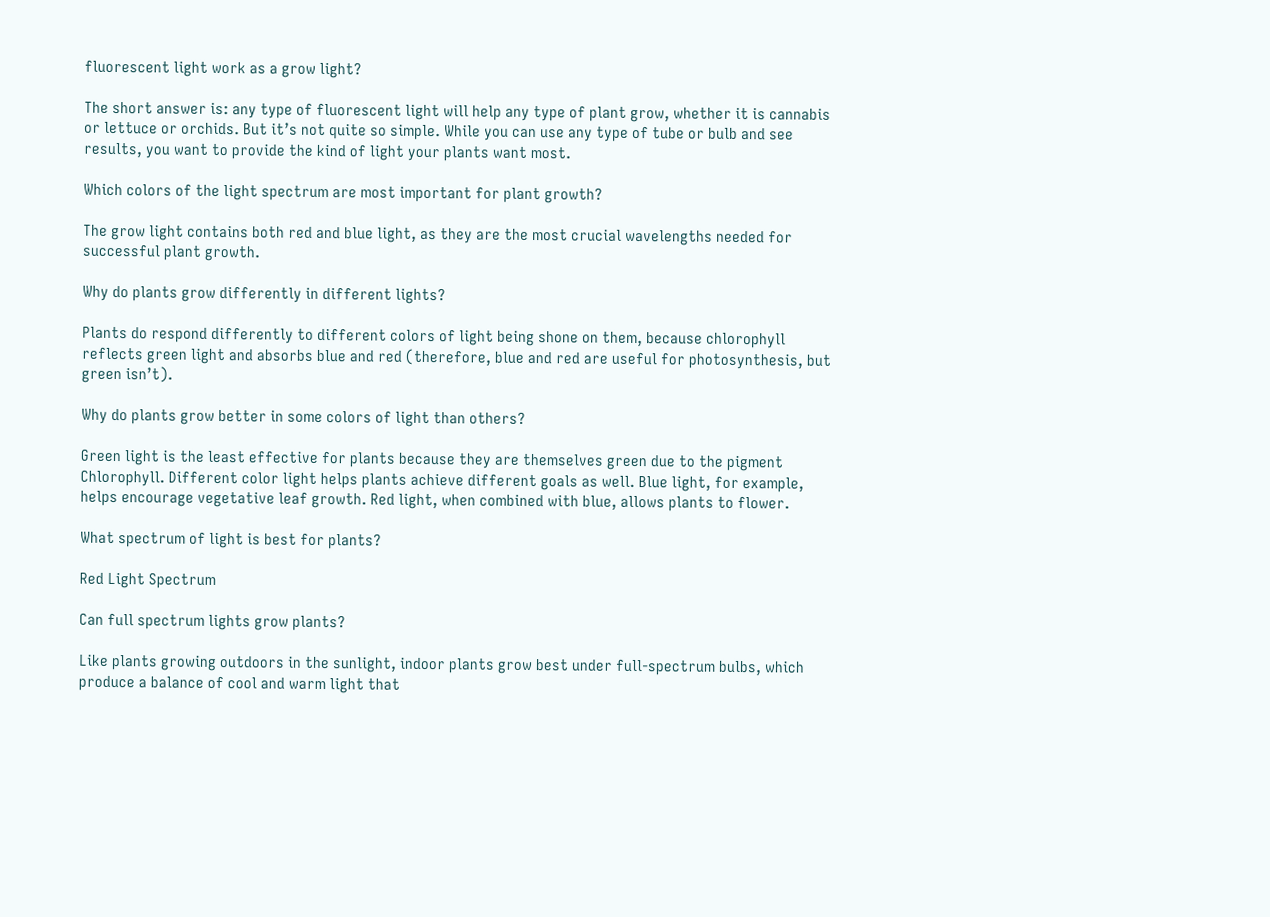fluorescent light work as a grow light?

The short answer is: any type of fluorescent light will help any type of plant grow, whether it is cannabis or lettuce or orchids. But it’s not quite so simple. While you can use any type of tube or bulb and see results, you want to provide the kind of light your plants want most.

Which colors of the light spectrum are most important for plant growth?

The grow light contains both red and blue light, as they are the most crucial wavelengths needed for successful plant growth.

Why do plants grow differently in different lights?

Plants do respond differently to different colors of light being shone on them, because chlorophyll reflects green light and absorbs blue and red (therefore, blue and red are useful for photosynthesis, but green isn’t).

Why do plants grow better in some colors of light than others?

Green light is the least effective for plants because they are themselves green due to the pigment Chlorophyll. Different color light helps plants achieve different goals as well. Blue light, for example, helps encourage vegetative leaf growth. Red light, when combined with blue, allows plants to flower.

What spectrum of light is best for plants?

Red Light Spectrum

Can full spectrum lights grow plants?

Like plants growing outdoors in the sunlight, indoor plants grow best under full-spectrum bulbs, which produce a balance of cool and warm light that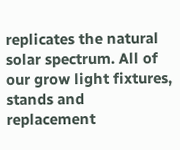replicates the natural solar spectrum. All of our grow light fixtures, stands and replacement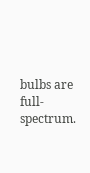bulbs are full-spectrum.